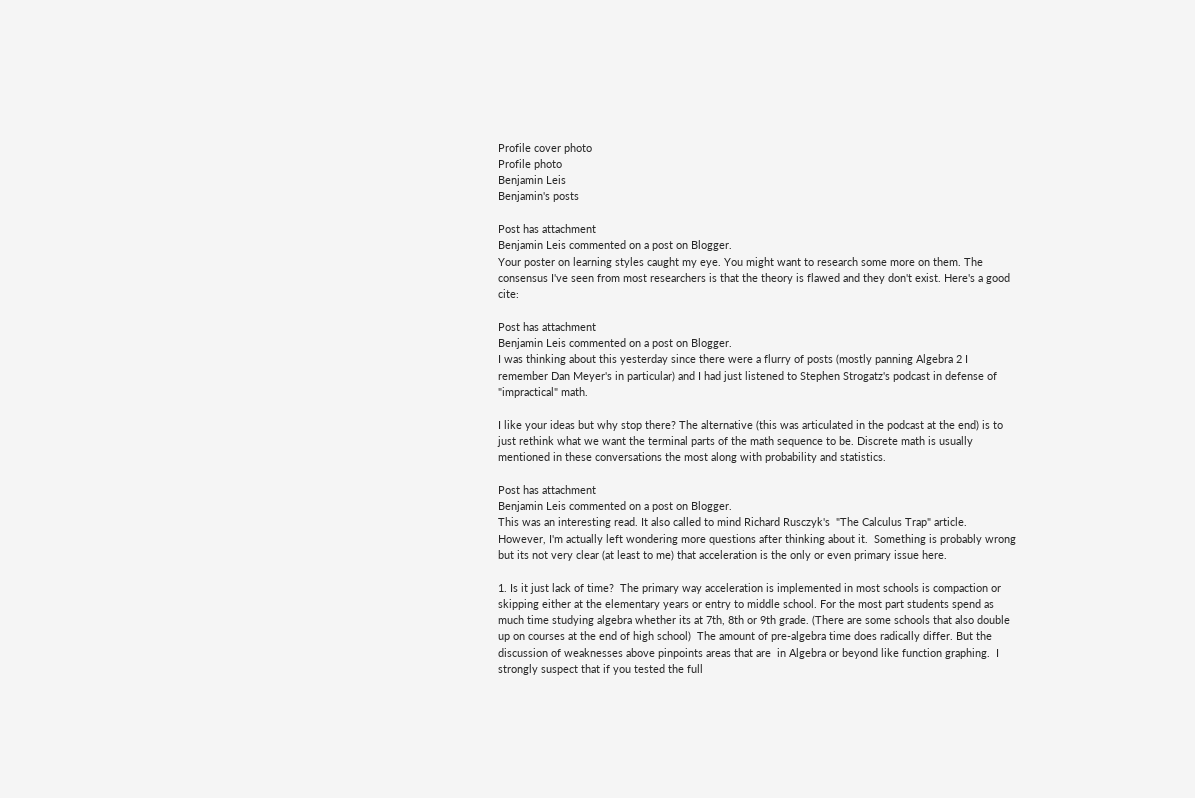Profile cover photo
Profile photo
Benjamin Leis
Benjamin's posts

Post has attachment
Benjamin Leis commented on a post on Blogger.
Your poster on learning styles caught my eye. You might want to research some more on them. The consensus I've seen from most researchers is that the theory is flawed and they don't exist. Here's a good cite:

Post has attachment
Benjamin Leis commented on a post on Blogger.
I was thinking about this yesterday since there were a flurry of posts (mostly panning Algebra 2 I remember Dan Meyer's in particular) and I had just listened to Stephen Strogatz's podcast in defense of "impractical" math.

I like your ideas but why stop there? The alternative (this was articulated in the podcast at the end) is to just rethink what we want the terminal parts of the math sequence to be. Discrete math is usually mentioned in these conversations the most along with probability and statistics.

Post has attachment
Benjamin Leis commented on a post on Blogger.
This was an interesting read. It also called to mind Richard Rusczyk's  "The Calculus Trap" article.
However, I'm actually left wondering more questions after thinking about it.  Something is probably wrong but its not very clear (at least to me) that acceleration is the only or even primary issue here.

1. Is it just lack of time?  The primary way acceleration is implemented in most schools is compaction or skipping either at the elementary years or entry to middle school. For the most part students spend as much time studying algebra whether its at 7th, 8th or 9th grade. (There are some schools that also double up on courses at the end of high school)  The amount of pre-algebra time does radically differ. But the discussion of weaknesses above pinpoints areas that are  in Algebra or beyond like function graphing.  I strongly suspect that if you tested the full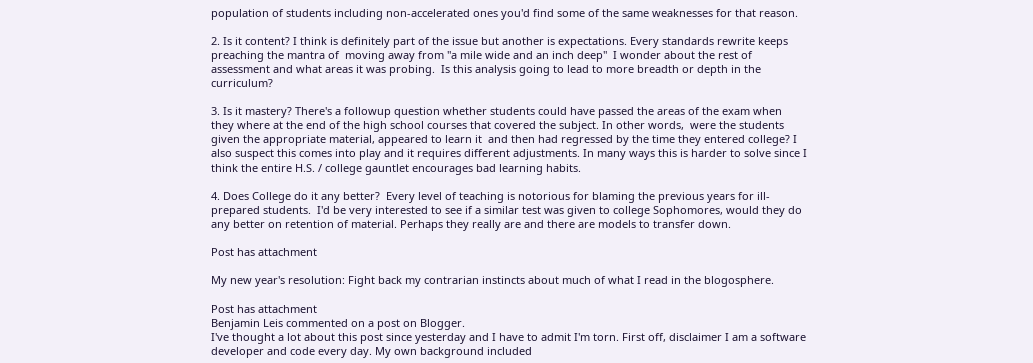population of students including non-accelerated ones you'd find some of the same weaknesses for that reason.

2. Is it content? I think is definitely part of the issue but another is expectations. Every standards rewrite keeps preaching the mantra of  moving away from "a mile wide and an inch deep"  I wonder about the rest of assessment and what areas it was probing.  Is this analysis going to lead to more breadth or depth in the curriculum?

3. Is it mastery? There's a followup question whether students could have passed the areas of the exam when they where at the end of the high school courses that covered the subject. In other words,  were the students given the appropriate material, appeared to learn it  and then had regressed by the time they entered college? I also suspect this comes into play and it requires different adjustments. In many ways this is harder to solve since I think the entire H.S. / college gauntlet encourages bad learning habits.

4. Does College do it any better?  Every level of teaching is notorious for blaming the previous years for ill-prepared students.  I'd be very interested to see if a similar test was given to college Sophomores, would they do any better on retention of material. Perhaps they really are and there are models to transfer down.

Post has attachment

My new year's resolution: Fight back my contrarian instincts about much of what I read in the blogosphere.

Post has attachment
Benjamin Leis commented on a post on Blogger.
I've thought a lot about this post since yesterday and I have to admit I'm torn. First off, disclaimer I am a software developer and code every day. My own background included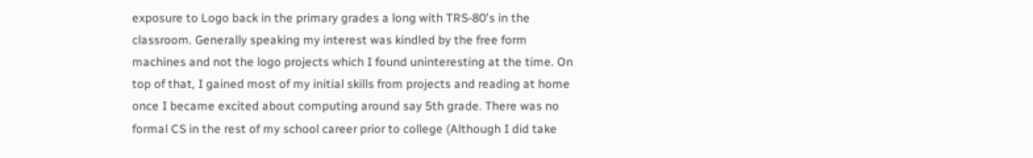exposure to Logo back in the primary grades a long with TRS-80's in the classroom. Generally speaking my interest was kindled by the free form machines and not the logo projects which I found uninteresting at the time. On top of that, I gained most of my initial skills from projects and reading at home once I became excited about computing around say 5th grade. There was no formal CS in the rest of my school career prior to college (Although I did take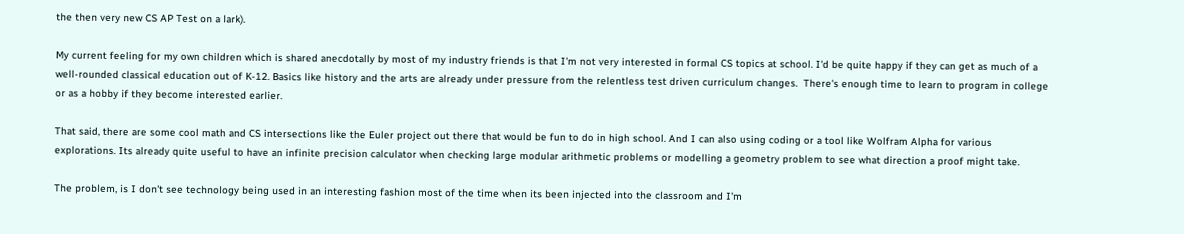the then very new CS AP Test on a lark).

My current feeling for my own children which is shared anecdotally by most of my industry friends is that I'm not very interested in formal CS topics at school. I'd be quite happy if they can get as much of a well-rounded classical education out of K-12. Basics like history and the arts are already under pressure from the relentless test driven curriculum changes.  There's enough time to learn to program in college or as a hobby if they become interested earlier.

That said, there are some cool math and CS intersections like the Euler project out there that would be fun to do in high school. And I can also using coding or a tool like Wolfram Alpha for various explorations. Its already quite useful to have an infinite precision calculator when checking large modular arithmetic problems or modelling a geometry problem to see what direction a proof might take.

The problem, is I don't see technology being used in an interesting fashion most of the time when its been injected into the classroom and I'm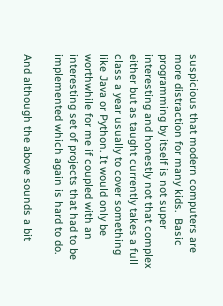suspicious that modern computers are more distraction for many kids.  Basic programming by itself is not super interesting and honestly not that complex either but as taught currently takes a full class a year usually to cover something like Java or Python. It would only be worthwhile for me if coupled with an interesting set of projects that had to be implemented which again is hard to do.

And although the above sounds a bit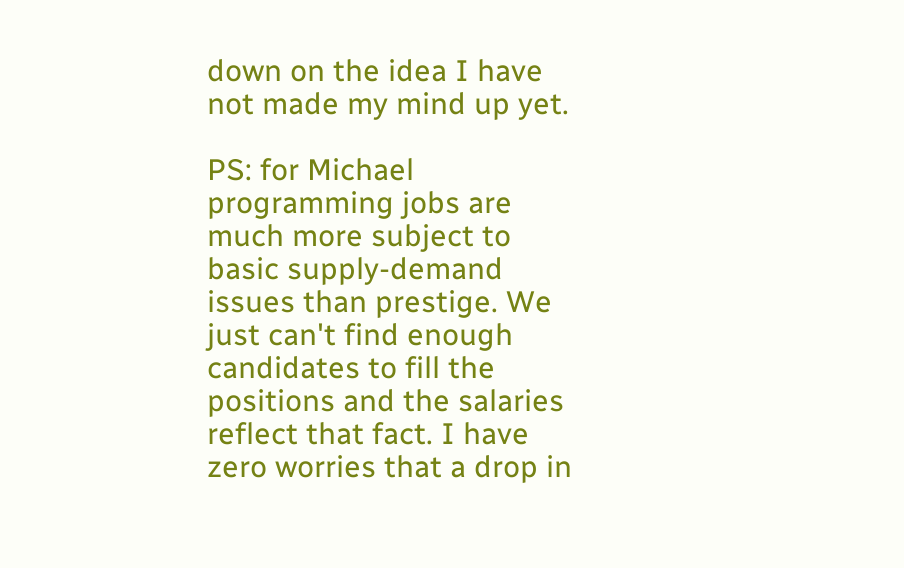down on the idea I have not made my mind up yet.

PS: for Michael programming jobs are much more subject to basic supply-demand issues than prestige. We just can't find enough candidates to fill the positions and the salaries reflect that fact. I have zero worries that a drop in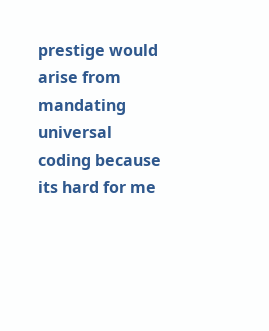prestige would arise from mandating universal coding because its hard for me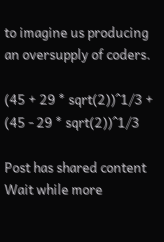to imagine us producing an oversupply of coders.

(45 + 29 * sqrt(2))^1/3 + (45 - 29 * sqrt(2))^1/3

Post has shared content
Wait while more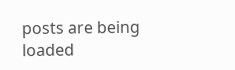posts are being loaded